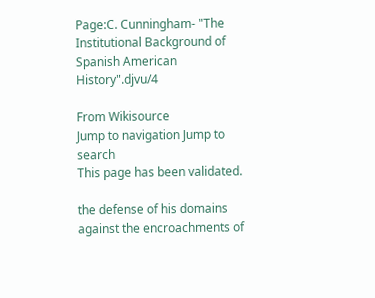Page:C. Cunningham- "The Institutional Background of Spanish American History".djvu/4

From Wikisource
Jump to navigation Jump to search
This page has been validated.

the defense of his domains against the encroachments of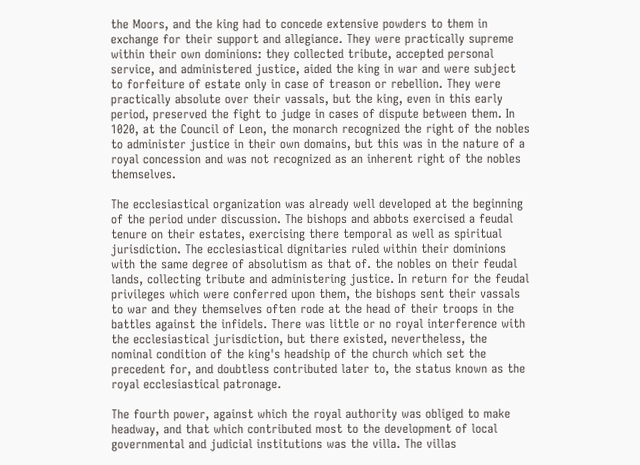the Moors, and the king had to concede extensive powders to them in exchange for their support and allegiance. They were practically supreme within their own dominions: they collected tribute, accepted personal service, and administered justice, aided the king in war and were subject to forfeiture of estate only in case of treason or rebellion. They were practically absolute over their vassals, but the king, even in this early period, preserved the fight to judge in cases of dispute between them. In 1020, at the Council of Leon, the monarch recognized the right of the nobles to administer justice in their own domains, but this was in the nature of a royal concession and was not recognized as an inherent right of the nobles themselves.

The ecclesiastical organization was already well developed at the beginning of the period under discussion. The bishops and abbots exercised a feudal tenure on their estates, exercising there temporal as well as spiritual jurisdiction. The ecclesiastical dignitaries ruled within their dominions with the same degree of absolutism as that of. the nobles on their feudal lands, collecting tribute and administering justice. In return for the feudal privileges which were conferred upon them, the bishops sent their vassals to war and they themselves often rode at the head of their troops in the battles against the infidels. There was little or no royal interference with the ecclesiastical jurisdiction, but there existed, nevertheless, the nominal condition of the king's headship of the church which set the precedent for, and doubtless contributed later to, the status known as the royal ecclesiastical patronage.

The fourth power, against which the royal authority was obliged to make headway, and that which contributed most to the development of local governmental and judicial institutions was the villa. The villas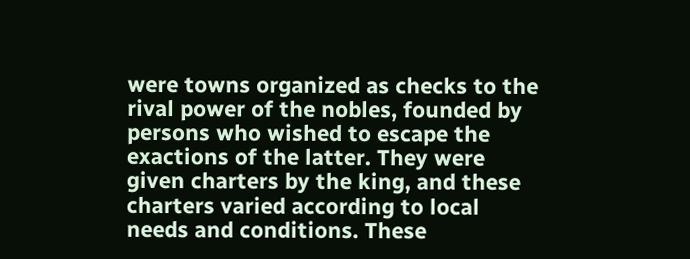were towns organized as checks to the rival power of the nobles, founded by persons who wished to escape the exactions of the latter. They were given charters by the king, and these charters varied according to local needs and conditions. These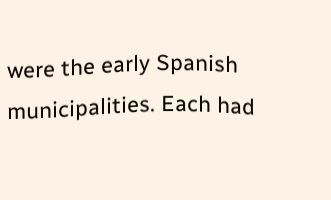were the early Spanish municipalities. Each had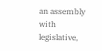an assembly with legislative,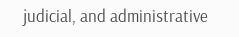judicial, and administrative